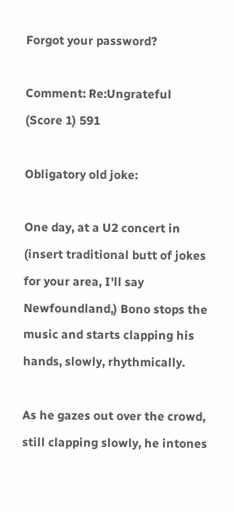Forgot your password?

Comment: Re:Ungrateful (Score 1) 591

Obligatory old joke:

One day, at a U2 concert in (insert traditional butt of jokes for your area, I'll say Newfoundland,) Bono stops the music and starts clapping his hands, slowly, rhythmically.

As he gazes out over the crowd, still clapping slowly, he intones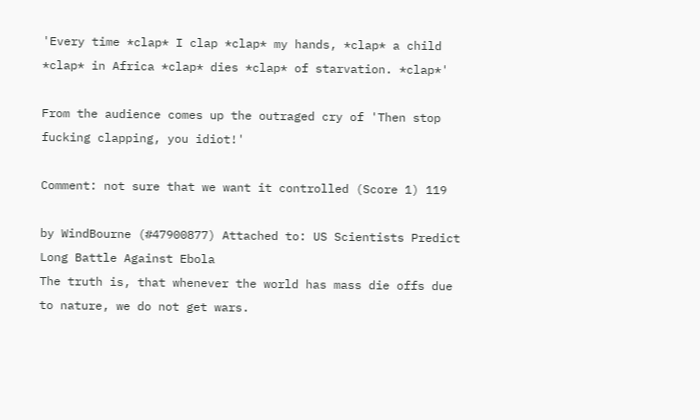'Every time *clap* I clap *clap* my hands, *clap* a child *clap* in Africa *clap* dies *clap* of starvation. *clap*'

From the audience comes up the outraged cry of 'Then stop fucking clapping, you idiot!'

Comment: not sure that we want it controlled (Score 1) 119

by WindBourne (#47900877) Attached to: US Scientists Predict Long Battle Against Ebola
The truth is, that whenever the world has mass die offs due to nature, we do not get wars.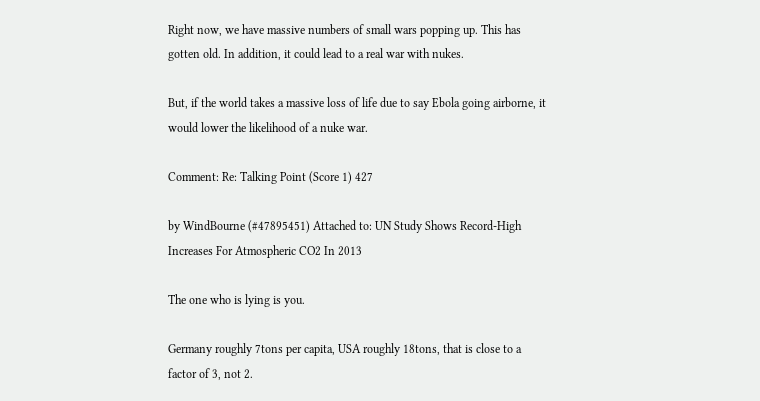Right now, we have massive numbers of small wars popping up. This has gotten old. In addition, it could lead to a real war with nukes.

But, if the world takes a massive loss of life due to say Ebola going airborne, it would lower the likelihood of a nuke war.

Comment: Re: Talking Point (Score 1) 427

by WindBourne (#47895451) Attached to: UN Study Shows Record-High Increases For Atmospheric CO2 In 2013

The one who is lying is you.

Germany roughly 7tons per capita, USA roughly 18tons, that is close to a factor of 3, not 2.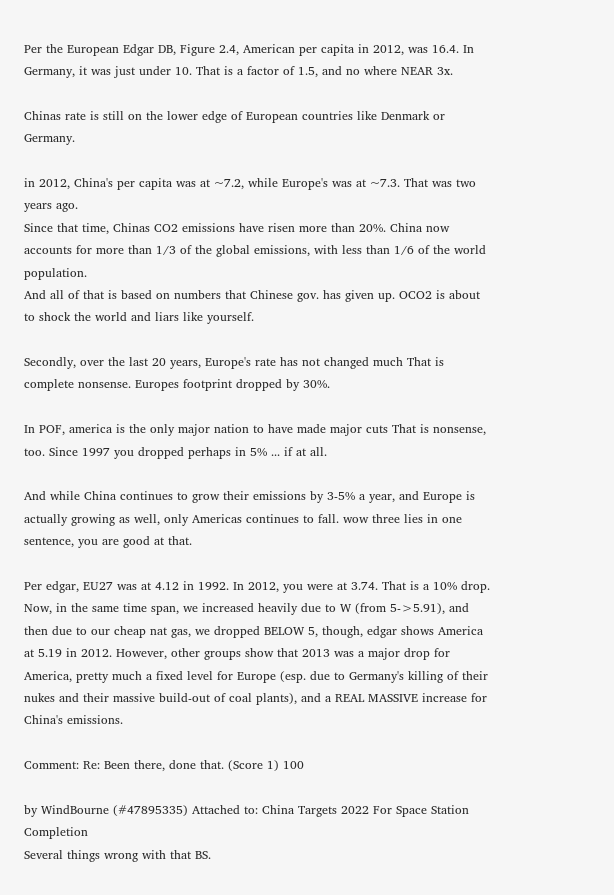Per the European Edgar DB, Figure 2.4, American per capita in 2012, was 16.4. In Germany, it was just under 10. That is a factor of 1.5, and no where NEAR 3x.

Chinas rate is still on the lower edge of European countries like Denmark or Germany.

in 2012, China's per capita was at ~7.2, while Europe's was at ~7.3. That was two years ago.
Since that time, Chinas CO2 emissions have risen more than 20%. China now accounts for more than 1/3 of the global emissions, with less than 1/6 of the world population.
And all of that is based on numbers that Chinese gov. has given up. OCO2 is about to shock the world and liars like yourself.

Secondly, over the last 20 years, Europe's rate has not changed much That is complete nonsense. Europes footprint dropped by 30%.

In POF, america is the only major nation to have made major cuts That is nonsense, too. Since 1997 you dropped perhaps in 5% ... if at all.

And while China continues to grow their emissions by 3-5% a year, and Europe is actually growing as well, only Americas continues to fall. wow three lies in one sentence, you are good at that.

Per edgar, EU27 was at 4.12 in 1992. In 2012, you were at 3.74. That is a 10% drop.
Now, in the same time span, we increased heavily due to W (from 5->5.91), and then due to our cheap nat gas, we dropped BELOW 5, though, edgar shows America at 5.19 in 2012. However, other groups show that 2013 was a major drop for America, pretty much a fixed level for Europe (esp. due to Germany's killing of their nukes and their massive build-out of coal plants), and a REAL MASSIVE increase for China's emissions.

Comment: Re: Been there, done that. (Score 1) 100

by WindBourne (#47895335) Attached to: China Targets 2022 For Space Station Completion
Several things wrong with that BS.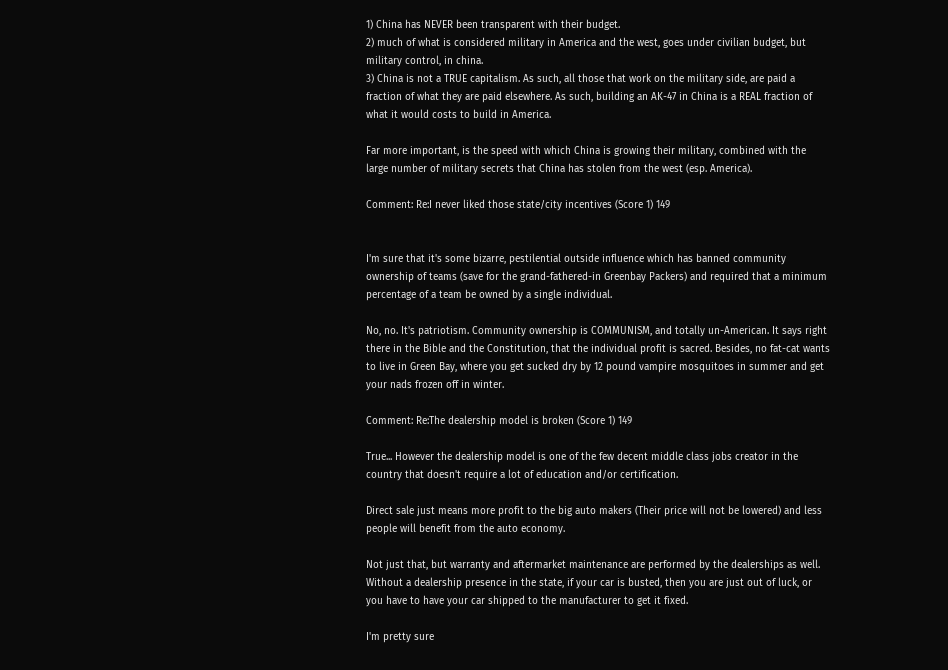1) China has NEVER been transparent with their budget.
2) much of what is considered military in America and the west, goes under civilian budget, but military control, in china.
3) China is not a TRUE capitalism. As such, all those that work on the military side, are paid a fraction of what they are paid elsewhere. As such, building an AK-47 in China is a REAL fraction of what it would costs to build in America.

Far more important, is the speed with which China is growing their military, combined with the large number of military secrets that China has stolen from the west (esp. America).

Comment: Re:I never liked those state/city incentives (Score 1) 149


I'm sure that it's some bizarre, pestilential outside influence which has banned community ownership of teams (save for the grand-fathered-in Greenbay Packers) and required that a minimum percentage of a team be owned by a single individual.

No, no. It's patriotism. Community ownership is COMMUNISM, and totally un-American. It says right there in the Bible and the Constitution, that the individual profit is sacred. Besides, no fat-cat wants to live in Green Bay, where you get sucked dry by 12 pound vampire mosquitoes in summer and get your nads frozen off in winter.

Comment: Re:The dealership model is broken (Score 1) 149

True... However the dealership model is one of the few decent middle class jobs creator in the country that doesn't require a lot of education and/or certification.

Direct sale just means more profit to the big auto makers (Their price will not be lowered) and less people will benefit from the auto economy.

Not just that, but warranty and aftermarket maintenance are performed by the dealerships as well. Without a dealership presence in the state, if your car is busted, then you are just out of luck, or you have to have your car shipped to the manufacturer to get it fixed.

I'm pretty sure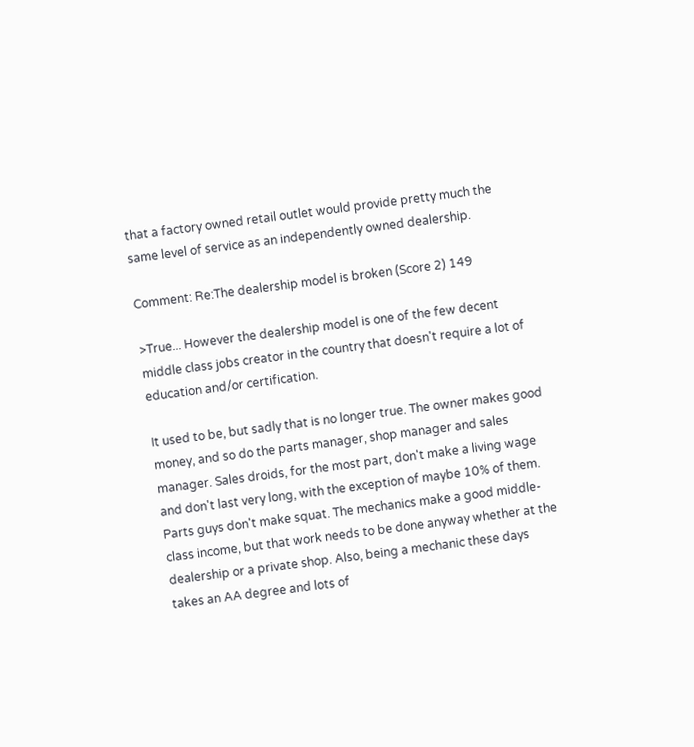that a factory owned retail outlet would provide pretty much the same level of service as an independently owned dealership.

Comment: Re:The dealership model is broken (Score 2) 149

>True... However the dealership model is one of the few decent middle class jobs creator in the country that doesn't require a lot of education and/or certification.

It used to be, but sadly that is no longer true. The owner makes good money, and so do the parts manager, shop manager and sales manager. Sales droids, for the most part, don't make a living wage and don't last very long, with the exception of maybe 10% of them. Parts guys don't make squat. The mechanics make a good middle-class income, but that work needs to be done anyway whether at the dealership or a private shop. Also, being a mechanic these days takes an AA degree and lots of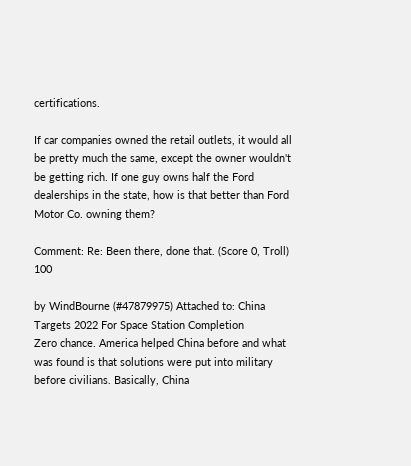certifications.

If car companies owned the retail outlets, it would all be pretty much the same, except the owner wouldn't be getting rich. If one guy owns half the Ford dealerships in the state, how is that better than Ford Motor Co. owning them?

Comment: Re: Been there, done that. (Score 0, Troll) 100

by WindBourne (#47879975) Attached to: China Targets 2022 For Space Station Completion
Zero chance. America helped China before and what was found is that solutions were put into military before civilians. Basically, China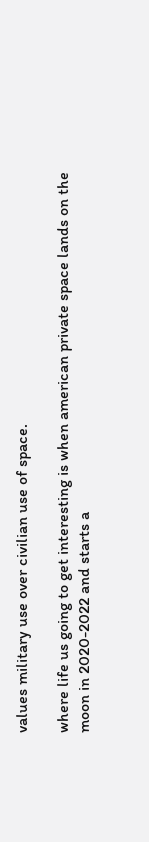values military use over civilian use of space.

where life us going to get interesting is when american private space lands on the moon in 2020-2022 and starts a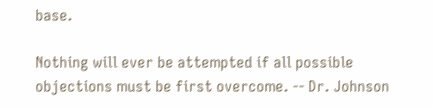base.

Nothing will ever be attempted if all possible objections must be first overcome. -- Dr. Johnson